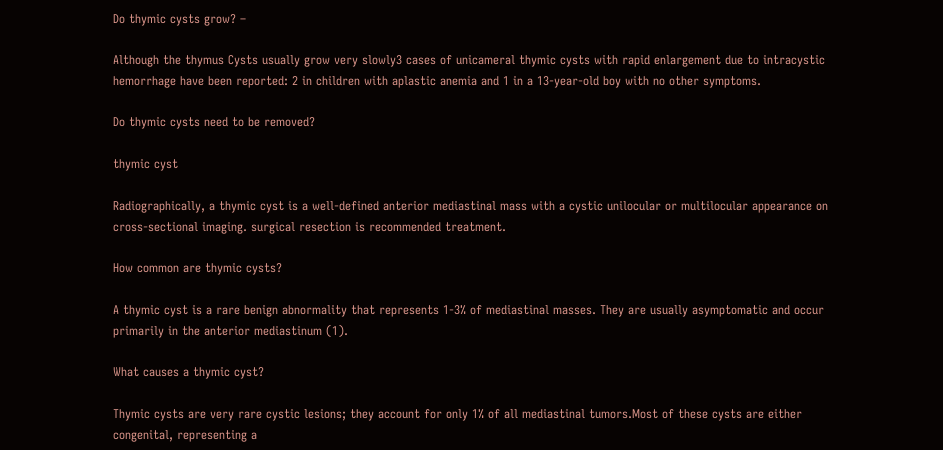Do thymic cysts grow? –

Although the thymus Cysts usually grow very slowly3 cases of unicameral thymic cysts with rapid enlargement due to intracystic hemorrhage have been reported: 2 in children with aplastic anemia and 1 in a 13-year-old boy with no other symptoms.

Do thymic cysts need to be removed?

thymic cyst

Radiographically, a thymic cyst is a well-defined anterior mediastinal mass with a cystic unilocular or multilocular appearance on cross-sectional imaging. surgical resection is recommended treatment.

How common are thymic cysts?

A thymic cyst is a rare benign abnormality that represents 1-3% of mediastinal masses. They are usually asymptomatic and occur primarily in the anterior mediastinum (1).

What causes a thymic cyst?

Thymic cysts are very rare cystic lesions; they account for only 1% of all mediastinal tumors.Most of these cysts are either congenital, representing a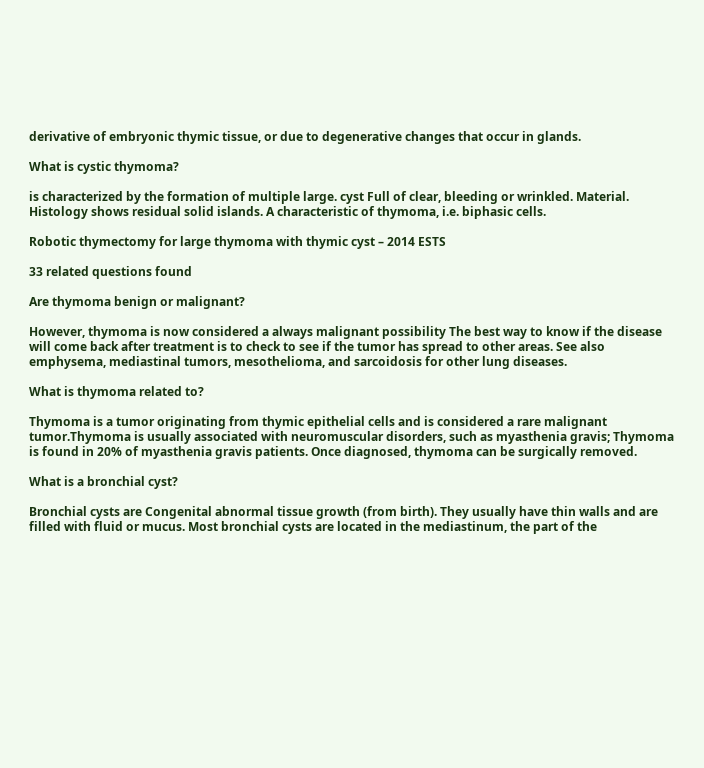derivative of embryonic thymic tissue, or due to degenerative changes that occur in glands.

What is cystic thymoma?

is characterized by the formation of multiple large. cyst Full of clear, bleeding or wrinkled. Material. Histology shows residual solid islands. A characteristic of thymoma, i.e. biphasic cells.

Robotic thymectomy for large thymoma with thymic cyst – 2014 ESTS

33 related questions found

Are thymoma benign or malignant?

However, thymoma is now considered a always malignant possibility The best way to know if the disease will come back after treatment is to check to see if the tumor has spread to other areas. See also emphysema, mediastinal tumors, mesothelioma, and sarcoidosis for other lung diseases.

What is thymoma related to?

Thymoma is a tumor originating from thymic epithelial cells and is considered a rare malignant tumor.Thymoma is usually associated with neuromuscular disorders, such as myasthenia gravis; Thymoma is found in 20% of myasthenia gravis patients. Once diagnosed, thymoma can be surgically removed.

What is a bronchial cyst?

Bronchial cysts are Congenital abnormal tissue growth (from birth). They usually have thin walls and are filled with fluid or mucus. Most bronchial cysts are located in the mediastinum, the part of the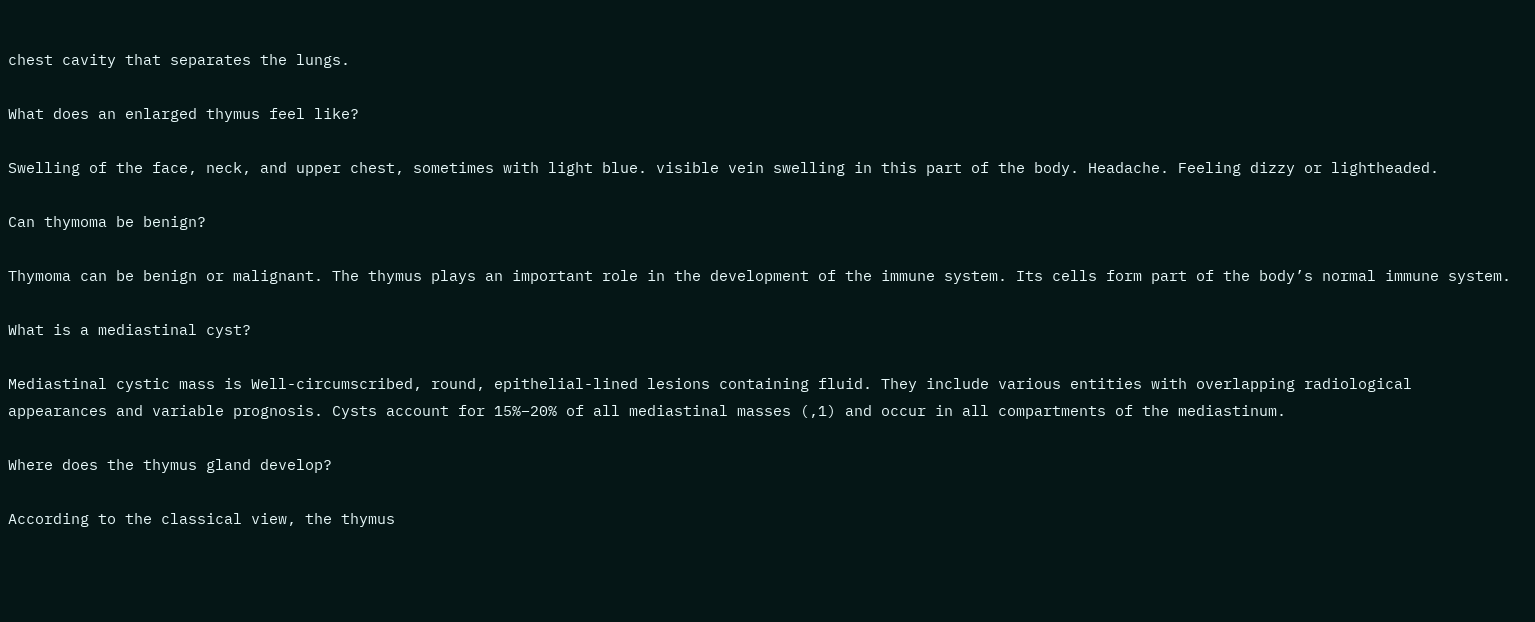chest cavity that separates the lungs.

What does an enlarged thymus feel like?

Swelling of the face, neck, and upper chest, sometimes with light blue. visible vein swelling in this part of the body. Headache. Feeling dizzy or lightheaded.

Can thymoma be benign?

Thymoma can be benign or malignant. The thymus plays an important role in the development of the immune system. Its cells form part of the body’s normal immune system.

What is a mediastinal cyst?

Mediastinal cystic mass is Well-circumscribed, round, epithelial-lined lesions containing fluid. They include various entities with overlapping radiological appearances and variable prognosis. Cysts account for 15%–20% of all mediastinal masses (,1) and occur in all compartments of the mediastinum.

Where does the thymus gland develop?

According to the classical view, the thymus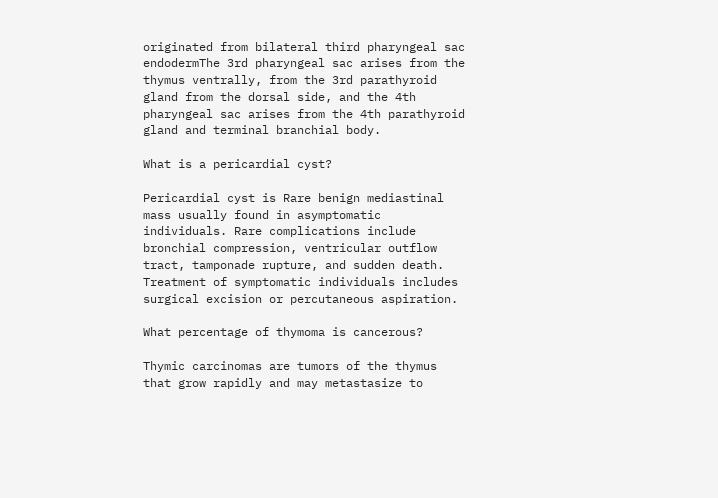originated from bilateral third pharyngeal sac endodermThe 3rd pharyngeal sac arises from the thymus ventrally, from the 3rd parathyroid gland from the dorsal side, and the 4th pharyngeal sac arises from the 4th parathyroid gland and terminal branchial body.

What is a pericardial cyst?

Pericardial cyst is Rare benign mediastinal mass usually found in asymptomatic individuals. Rare complications include bronchial compression, ventricular outflow tract, tamponade rupture, and sudden death. Treatment of symptomatic individuals includes surgical excision or percutaneous aspiration.

What percentage of thymoma is cancerous?

Thymic carcinomas are tumors of the thymus that grow rapidly and may metastasize to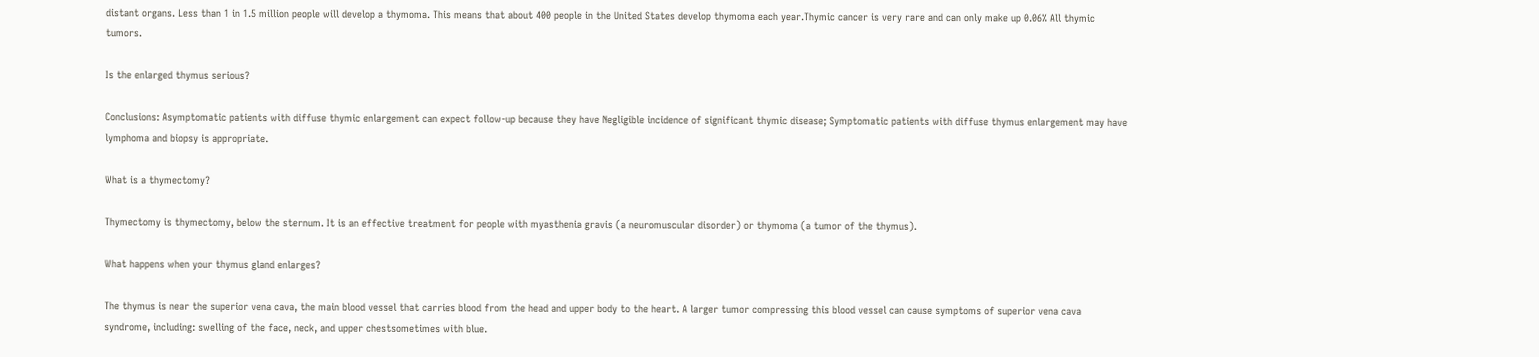distant organs. Less than 1 in 1.5 million people will develop a thymoma. This means that about 400 people in the United States develop thymoma each year.Thymic cancer is very rare and can only make up 0.06% All thymic tumors.

Is the enlarged thymus serious?

Conclusions: Asymptomatic patients with diffuse thymic enlargement can expect follow-up because they have Negligible incidence of significant thymic disease; Symptomatic patients with diffuse thymus enlargement may have lymphoma and biopsy is appropriate.

What is a thymectomy?

Thymectomy is thymectomy, below the sternum. It is an effective treatment for people with myasthenia gravis (a neuromuscular disorder) or thymoma (a tumor of the thymus).

What happens when your thymus gland enlarges?

The thymus is near the superior vena cava, the main blood vessel that carries blood from the head and upper body to the heart. A larger tumor compressing this blood vessel can cause symptoms of superior vena cava syndrome, including: swelling of the face, neck, and upper chestsometimes with blue.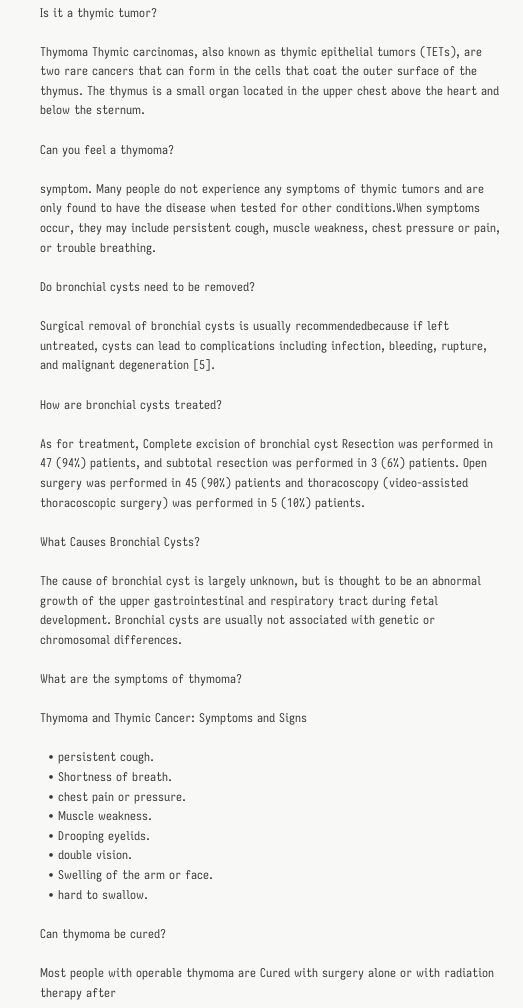Is it a thymic tumor?

Thymoma Thymic carcinomas, also known as thymic epithelial tumors (TETs), are two rare cancers that can form in the cells that coat the outer surface of the thymus. The thymus is a small organ located in the upper chest above the heart and below the sternum.

Can you feel a thymoma?

symptom. Many people do not experience any symptoms of thymic tumors and are only found to have the disease when tested for other conditions.When symptoms occur, they may include persistent cough, muscle weakness, chest pressure or pain, or trouble breathing.

Do bronchial cysts need to be removed?

Surgical removal of bronchial cysts is usually recommendedbecause if left untreated, cysts can lead to complications including infection, bleeding, rupture, and malignant degeneration [5].

How are bronchial cysts treated?

As for treatment, Complete excision of bronchial cyst Resection was performed in 47 (94%) patients, and subtotal resection was performed in 3 (6%) patients. Open surgery was performed in 45 (90%) patients and thoracoscopy (video-assisted thoracoscopic surgery) was performed in 5 (10%) patients.

What Causes Bronchial Cysts?

The cause of bronchial cyst is largely unknown, but is thought to be an abnormal growth of the upper gastrointestinal and respiratory tract during fetal development. Bronchial cysts are usually not associated with genetic or chromosomal differences.

What are the symptoms of thymoma?

Thymoma and Thymic Cancer: Symptoms and Signs

  • persistent cough.
  • Shortness of breath.
  • chest pain or pressure.
  • Muscle weakness.
  • Drooping eyelids.
  • double vision.
  • Swelling of the arm or face.
  • hard to swallow.

Can thymoma be cured?

Most people with operable thymoma are Cured with surgery alone or with radiation therapy after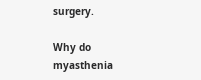surgery.

Why do myasthenia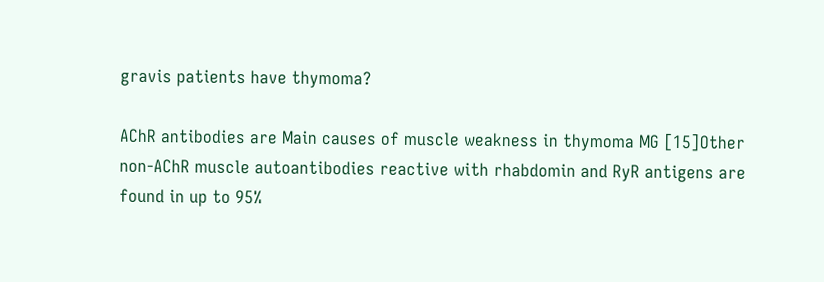gravis patients have thymoma?

AChR antibodies are Main causes of muscle weakness in thymoma MG [15]Other non-AChR muscle autoantibodies reactive with rhabdomin and RyR antigens are found in up to 95%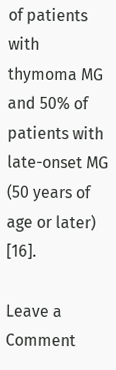of patients with thymoma MG and 50% of patients with late-onset MG (50 years of age or later) [16].

Leave a Comment